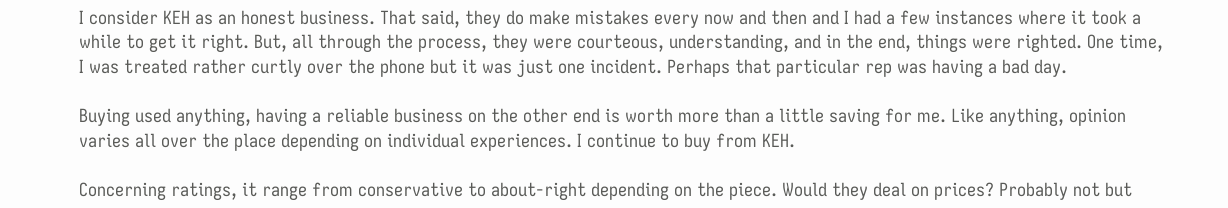I consider KEH as an honest business. That said, they do make mistakes every now and then and I had a few instances where it took a while to get it right. But, all through the process, they were courteous, understanding, and in the end, things were righted. One time, I was treated rather curtly over the phone but it was just one incident. Perhaps that particular rep was having a bad day.

Buying used anything, having a reliable business on the other end is worth more than a little saving for me. Like anything, opinion varies all over the place depending on individual experiences. I continue to buy from KEH.

Concerning ratings, it range from conservative to about-right depending on the piece. Would they deal on prices? Probably not but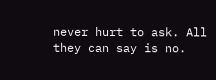never hurt to ask. All they can say is no.